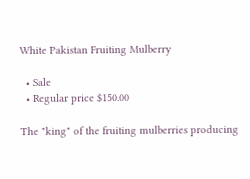White Pakistan Fruiting Mulberry

  • Sale
  • Regular price $150.00

The "king" of the fruiting mulberries producing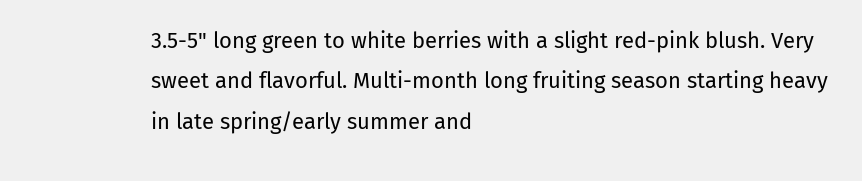3.5-5" long green to white berries with a slight red-pink blush. Very sweet and flavorful. Multi-month long fruiting season starting heavy in late spring/early summer and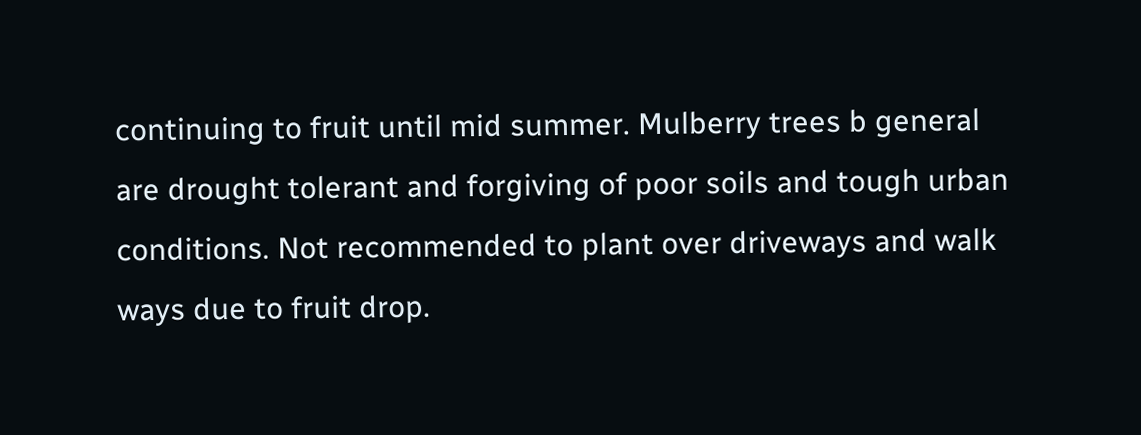continuing to fruit until mid summer. Mulberry trees b general are drought tolerant and forgiving of poor soils and tough urban conditions. Not recommended to plant over driveways and walk ways due to fruit drop.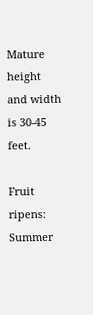Mature height and width is 30-45 feet.

Fruit ripens: Summer